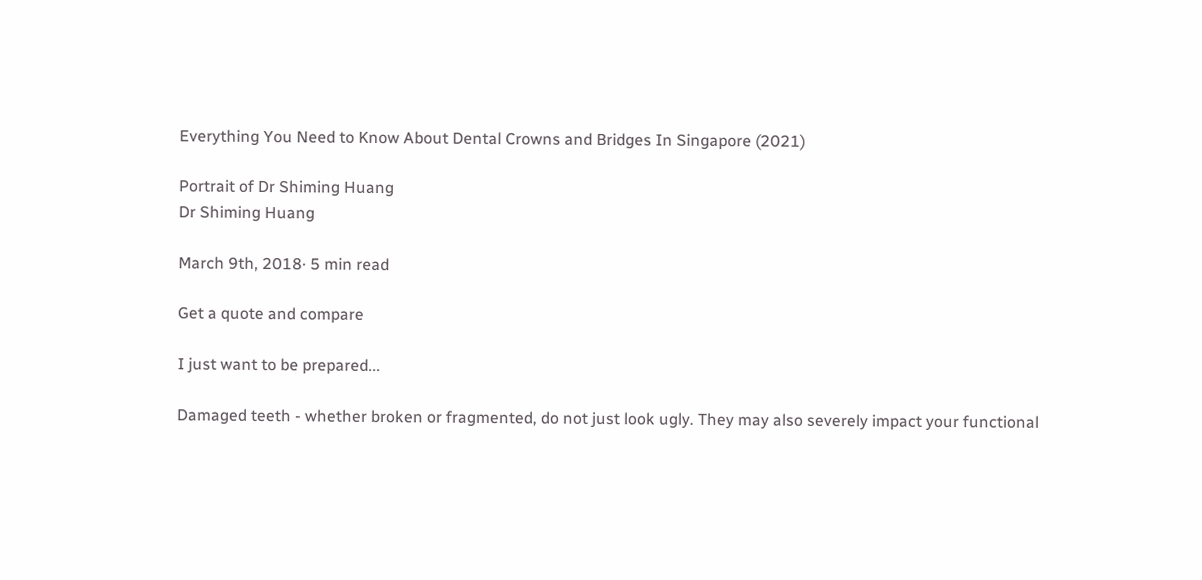Everything You Need to Know About Dental Crowns and Bridges In Singapore (2021)

Portrait of Dr Shiming Huang
Dr Shiming Huang

March 9th, 2018· 5 min read

Get a quote and compare

I just want to be prepared...

Damaged teeth - whether broken or fragmented, do not just look ugly. They may also severely impact your functional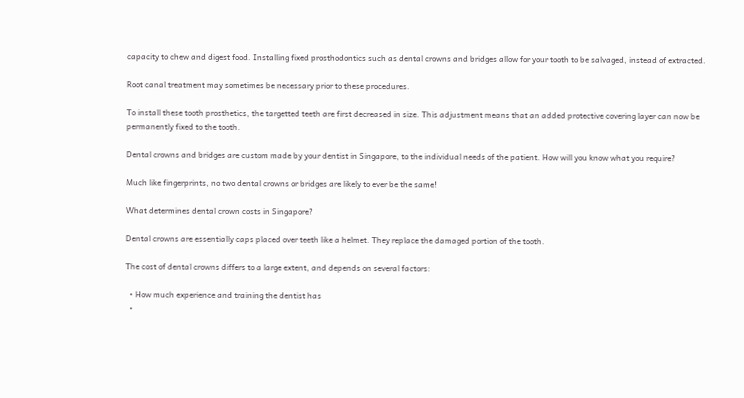capacity to chew and digest food. Installing fixed prosthodontics such as dental crowns and bridges allow for your tooth to be salvaged, instead of extracted.

Root canal treatment may sometimes be necessary prior to these procedures.

To install these tooth prosthetics, the targetted teeth are first decreased in size. This adjustment means that an added protective covering layer can now be permanently fixed to the tooth.

Dental crowns and bridges are custom made by your dentist in Singapore, to the individual needs of the patient. How will you know what you require?

Much like fingerprints, no two dental crowns or bridges are likely to ever be the same!

What determines dental crown costs in Singapore?

Dental crowns are essentially caps placed over teeth like a helmet. They replace the damaged portion of the tooth.

The cost of dental crowns differs to a large extent, and depends on several factors:

  • How much experience and training the dentist has
  •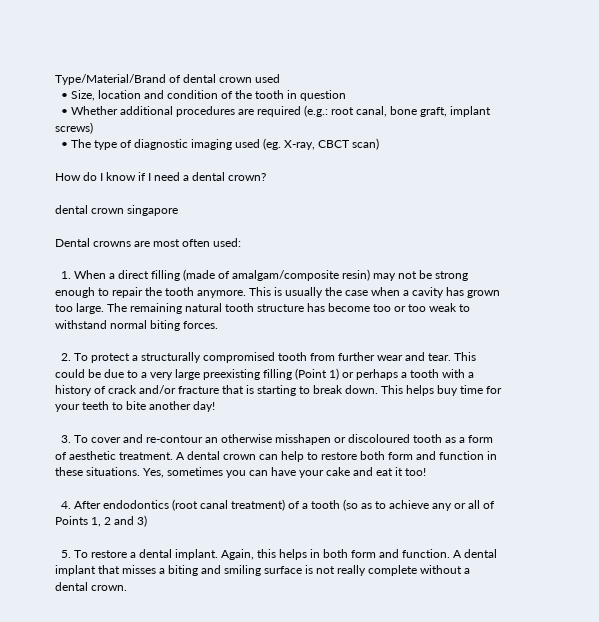Type/Material/Brand of dental crown used
  • Size, location and condition of the tooth in question
  • Whether additional procedures are required (e.g.: root canal, bone graft, implant screws)
  • The type of diagnostic imaging used (eg. X-ray, CBCT scan)

How do I know if I need a dental crown?

dental crown singapore

Dental crowns are most often used:

  1. When a direct filling (made of amalgam/composite resin) may not be strong enough to repair the tooth anymore. This is usually the case when a cavity has grown too large. The remaining natural tooth structure has become too or too weak to withstand normal biting forces.

  2. To protect a structurally compromised tooth from further wear and tear. This could be due to a very large preexisting filling (Point 1) or perhaps a tooth with a history of crack and/or fracture that is starting to break down. This helps buy time for your teeth to bite another day!

  3. To cover and re-contour an otherwise misshapen or discoloured tooth as a form of aesthetic treatment. A dental crown can help to restore both form and function in these situations. Yes, sometimes you can have your cake and eat it too!

  4. After endodontics (root canal treatment) of a tooth (so as to achieve any or all of Points 1, 2 and 3)

  5. To restore a dental implant. Again, this helps in both form and function. A dental implant that misses a biting and smiling surface is not really complete without a dental crown.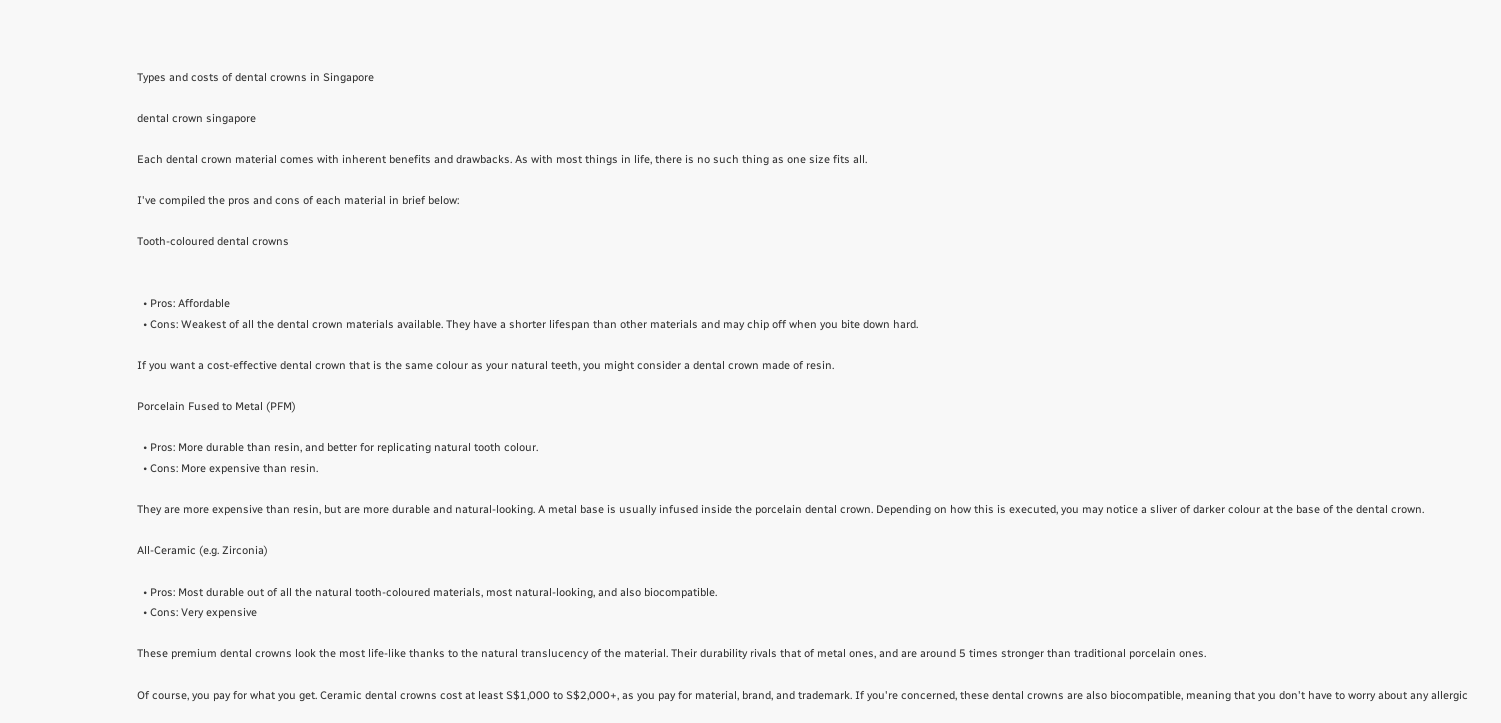Types and costs of dental crowns in Singapore

dental crown singapore

Each dental crown material comes with inherent benefits and drawbacks. As with most things in life, there is no such thing as one size fits all.

I've compiled the pros and cons of each material in brief below:

Tooth-coloured dental crowns


  • Pros: Affordable
  • Cons: Weakest of all the dental crown materials available. They have a shorter lifespan than other materials and may chip off when you bite down hard.

If you want a cost-effective dental crown that is the same colour as your natural teeth, you might consider a dental crown made of resin.

Porcelain Fused to Metal (PFM)

  • Pros: More durable than resin, and better for replicating natural tooth colour.
  • Cons: More expensive than resin.

They are more expensive than resin, but are more durable and natural-looking. A metal base is usually infused inside the porcelain dental crown. Depending on how this is executed, you may notice a sliver of darker colour at the base of the dental crown.

All-Ceramic (e.g. Zirconia)

  • Pros: Most durable out of all the natural tooth-coloured materials, most natural-looking, and also biocompatible.
  • Cons: Very expensive

These premium dental crowns look the most life-like thanks to the natural translucency of the material. Their durability rivals that of metal ones, and are around 5 times stronger than traditional porcelain ones.

Of course, you pay for what you get. Ceramic dental crowns cost at least S$1,000 to S$2,000+, as you pay for material, brand, and trademark. If you're concerned, these dental crowns are also biocompatible, meaning that you don't have to worry about any allergic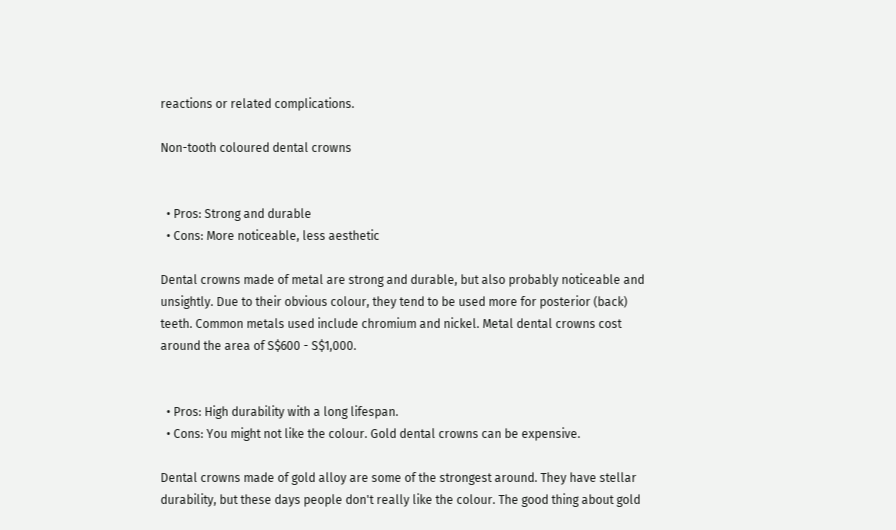reactions or related complications.

Non-tooth coloured dental crowns


  • Pros: Strong and durable
  • Cons: More noticeable, less aesthetic

Dental crowns made of metal are strong and durable, but also probably noticeable and unsightly. Due to their obvious colour, they tend to be used more for posterior (back) teeth. Common metals used include chromium and nickel. Metal dental crowns cost around the area of S$600 - S$1,000.


  • Pros: High durability with a long lifespan.
  • Cons: You might not like the colour. Gold dental crowns can be expensive.

Dental crowns made of gold alloy are some of the strongest around. They have stellar durability, but these days people don't really like the colour. The good thing about gold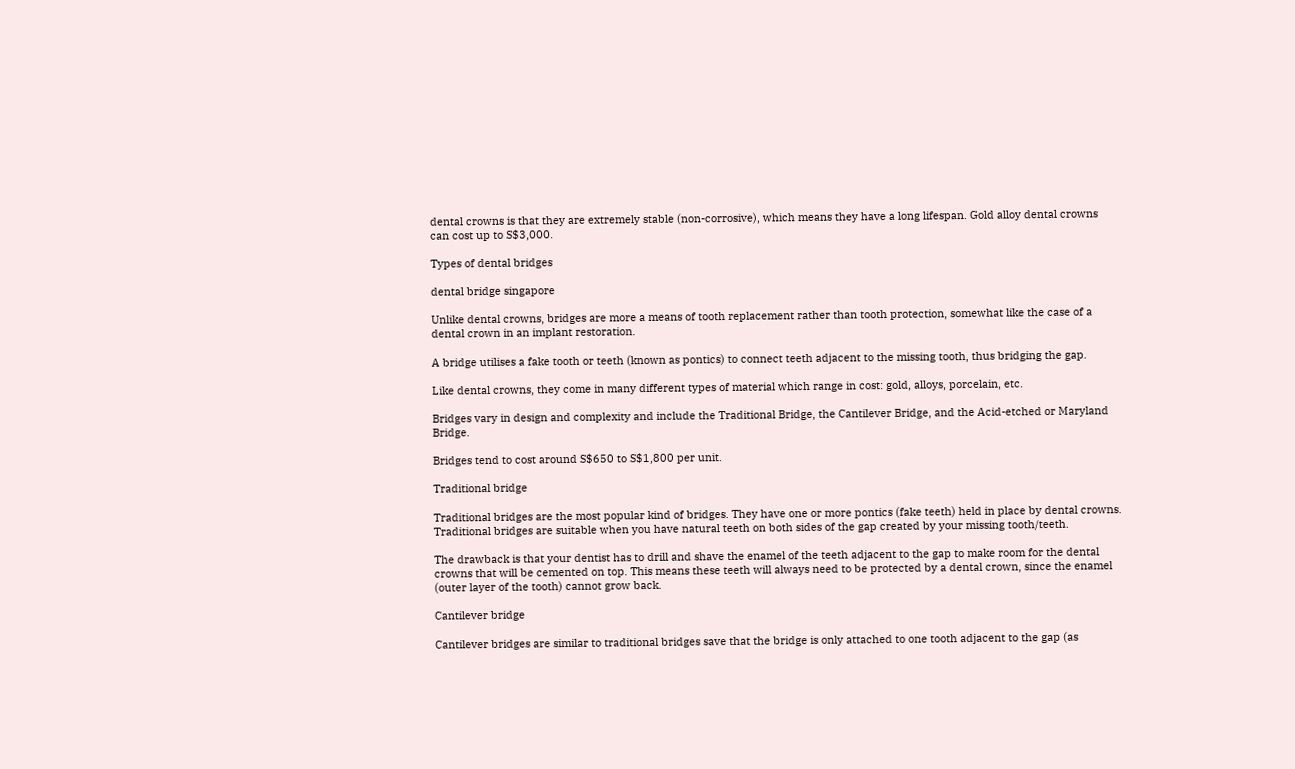dental crowns is that they are extremely stable (non-corrosive), which means they have a long lifespan. Gold alloy dental crowns can cost up to S$3,000.

Types of dental bridges

dental bridge singapore

Unlike dental crowns, bridges are more a means of tooth replacement rather than tooth protection, somewhat like the case of a dental crown in an implant restoration.

A bridge utilises a fake tooth or teeth (known as pontics) to connect teeth adjacent to the missing tooth, thus bridging the gap.

Like dental crowns, they come in many different types of material which range in cost: gold, alloys, porcelain, etc.

Bridges vary in design and complexity and include the Traditional Bridge, the Cantilever Bridge, and the Acid-etched or Maryland Bridge.

Bridges tend to cost around S$650 to S$1,800 per unit.

Traditional bridge

Traditional bridges are the most popular kind of bridges. They have one or more pontics (fake teeth) held in place by dental crowns. Traditional bridges are suitable when you have natural teeth on both sides of the gap created by your missing tooth/teeth.

The drawback is that your dentist has to drill and shave the enamel of the teeth adjacent to the gap to make room for the dental crowns that will be cemented on top. This means these teeth will always need to be protected by a dental crown, since the enamel (outer layer of the tooth) cannot grow back.

Cantilever bridge

Cantilever bridges are similar to traditional bridges save that the bridge is only attached to one tooth adjacent to the gap (as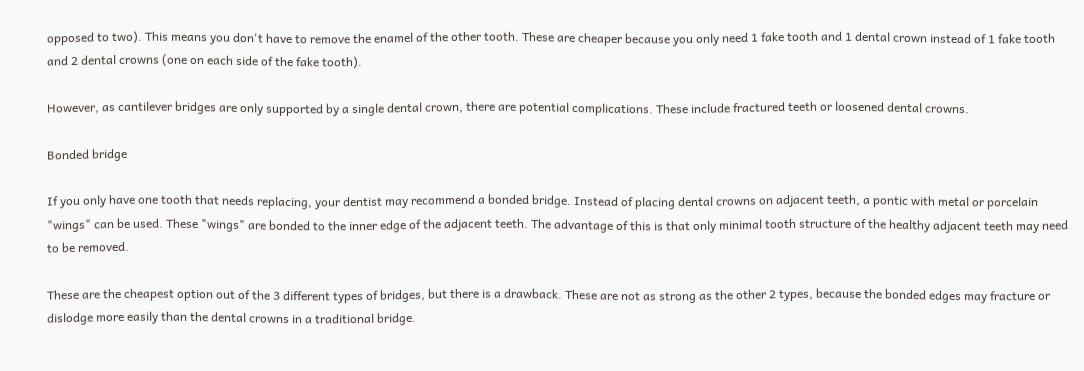opposed to two). This means you don't have to remove the enamel of the other tooth. These are cheaper because you only need 1 fake tooth and 1 dental crown instead of 1 fake tooth and 2 dental crowns (one on each side of the fake tooth).

However, as cantilever bridges are only supported by a single dental crown, there are potential complications. These include fractured teeth or loosened dental crowns.

Bonded bridge

If you only have one tooth that needs replacing, your dentist may recommend a bonded bridge. Instead of placing dental crowns on adjacent teeth, a pontic with metal or porcelain "wings" can be used. These "wings" are bonded to the inner edge of the adjacent teeth. The advantage of this is that only minimal tooth structure of the healthy adjacent teeth may need to be removed.

These are the cheapest option out of the 3 different types of bridges, but there is a drawback. These are not as strong as the other 2 types, because the bonded edges may fracture or dislodge more easily than the dental crowns in a traditional bridge.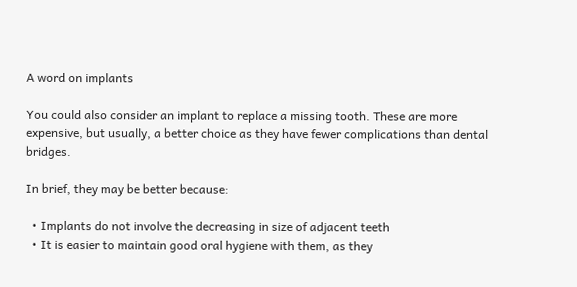A word on implants

You could also consider an implant to replace a missing tooth. These are more expensive, but usually, a better choice as they have fewer complications than dental bridges.

In brief, they may be better because:

  • Implants do not involve the decreasing in size of adjacent teeth
  • It is easier to maintain good oral hygiene with them, as they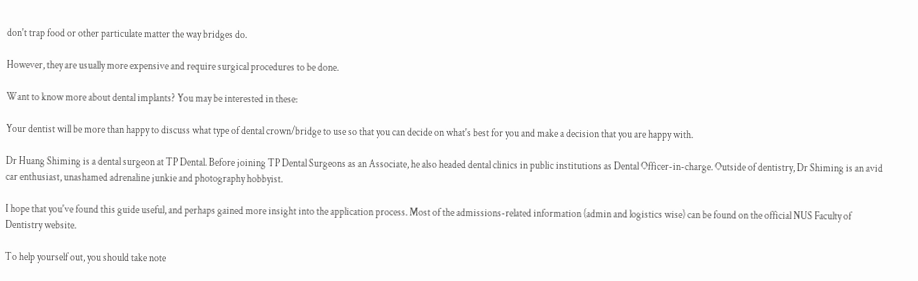don't trap food or other particulate matter the way bridges do.

However, they are usually more expensive and require surgical procedures to be done.

Want to know more about dental implants? You may be interested in these:

Your dentist will be more than happy to discuss what type of dental crown/bridge to use so that you can decide on what's best for you and make a decision that you are happy with.

Dr Huang Shiming is a dental surgeon at TP Dental. Before joining TP Dental Surgeons as an Associate, he also headed dental clinics in public institutions as Dental Officer-in-charge. Outside of dentistry, Dr Shiming is an avid car enthusiast, unashamed adrenaline junkie and photography hobbyist.

I hope that you've found this guide useful, and perhaps gained more insight into the application process. Most of the admissions-related information (admin and logistics wise) can be found on the official NUS Faculty of Dentistry website.

To help yourself out, you should take note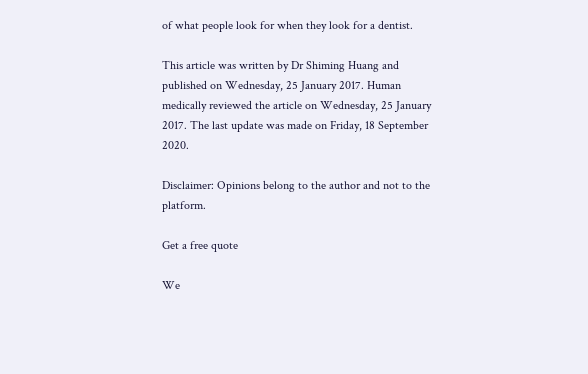of what people look for when they look for a dentist.

This article was written by Dr Shiming Huang and published on Wednesday, 25 January 2017. Human medically reviewed the article on Wednesday, 25 January 2017. The last update was made on Friday, 18 September 2020.

Disclaimer: Opinions belong to the author and not to the platform.

Get a free quote

We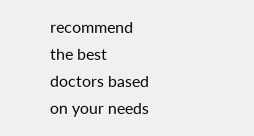recommend the best doctors based on your needs